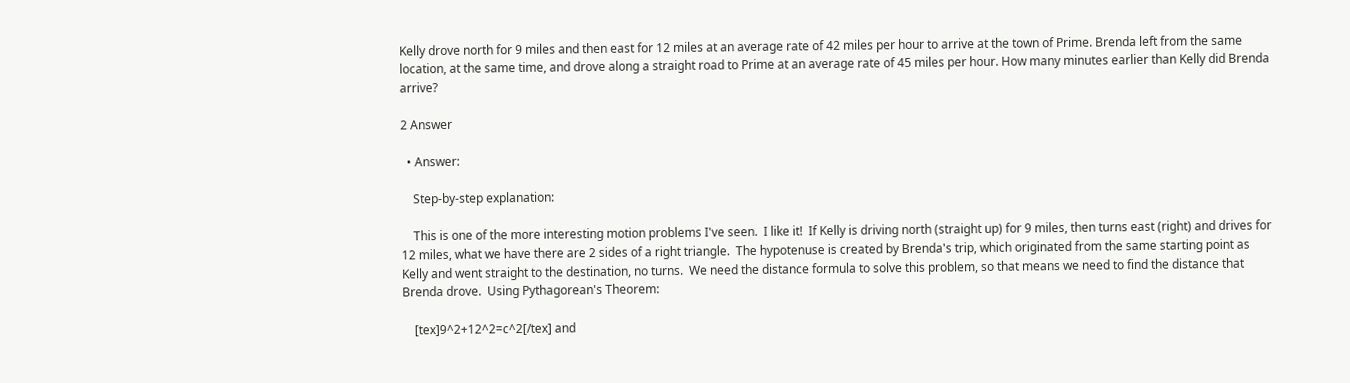Kelly drove north for 9 miles and then east for 12 miles at an average rate of 42 miles per hour to arrive at the town of Prime. Brenda left from the same location, at the same time, and drove along a straight road to Prime at an average rate of 45 miles per hour. How many minutes earlier than Kelly did Brenda arrive?

2 Answer

  • Answer:

    Step-by-step explanation:

    This is one of the more interesting motion problems I've seen.  I like it!  If Kelly is driving north (straight up) for 9 miles, then turns east (right) and drives for 12 miles, what we have there are 2 sides of a right triangle.  The hypotenuse is created by Brenda's trip, which originated from the same starting point as Kelly and went straight to the destination, no turns.  We need the distance formula to solve this problem, so that means we need to find the distance that Brenda drove.  Using Pythagorean's Theorem:

    [tex]9^2+12^2=c^2[/tex] and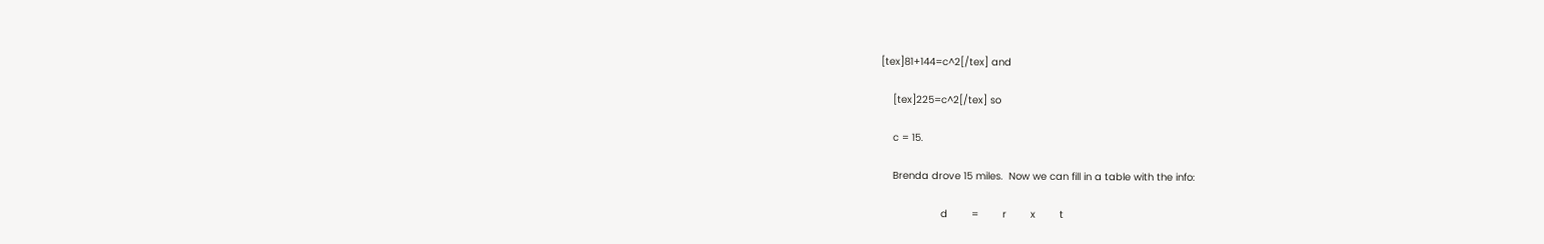[tex]81+144=c^2[/tex] and

    [tex]225=c^2[/tex] so

    c = 15.

    Brenda drove 15 miles.  Now we can fill in a table with the info:

                    d        =        r        x        t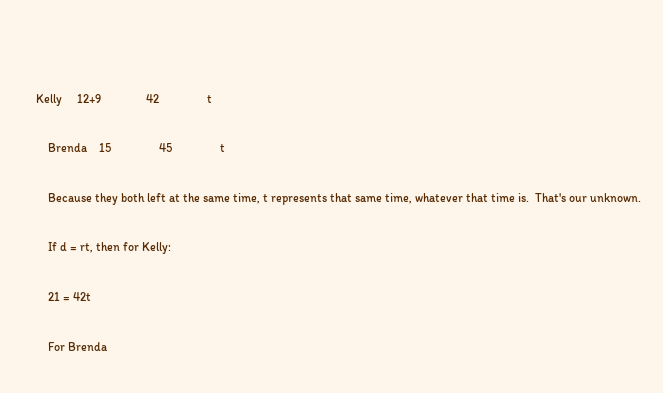Kelly     12+9               42                t

    Brenda    15                45                t

    Because they both left at the same time, t represents that same time, whatever that time is.  That's our unknown.

    If d = rt, then for Kelly:

    21 = 42t

    For Brenda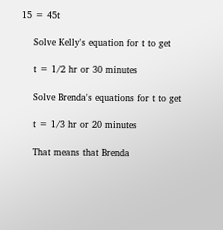15 = 45t

    Solve Kelly's equation for t to get

    t = 1/2 hr or 30 minutes

    Solve Brenda's equations for t to get

    t = 1/3 hr or 20 minutes

    That means that Brenda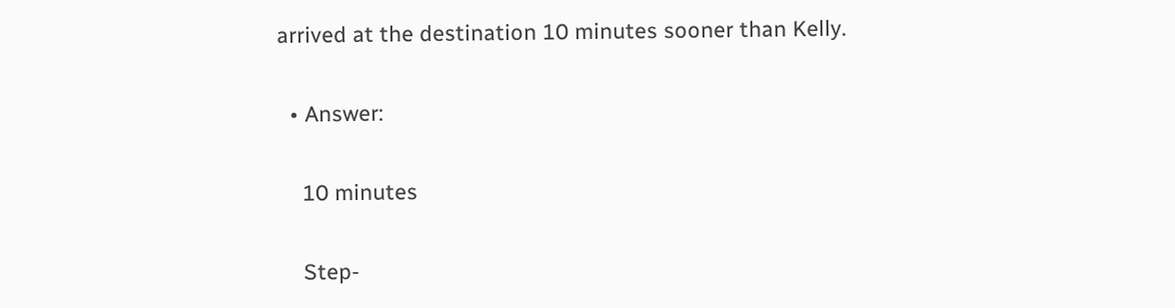arrived at the destination 10 minutes sooner than Kelly.

  • Answer:

    10 minutes

    Step-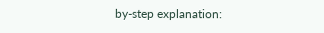by-step explanation: